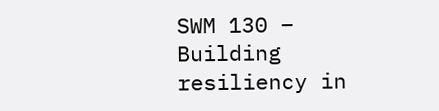SWM 130 – Building resiliency in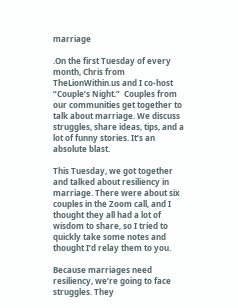marriage

.On the first Tuesday of every month, Chris from TheLionWithin.us and I co-host “Couple’s Night.”  Couples from our communities get together to talk about marriage. We discuss struggles, share ideas, tips, and a lot of funny stories. It’s an absolute blast.

This Tuesday, we got together and talked about resiliency in marriage. There were about six couples in the Zoom call, and I thought they all had a lot of wisdom to share, so I tried to quickly take some notes and thought I’d relay them to you.

Because marriages need resiliency, we’re going to face struggles. They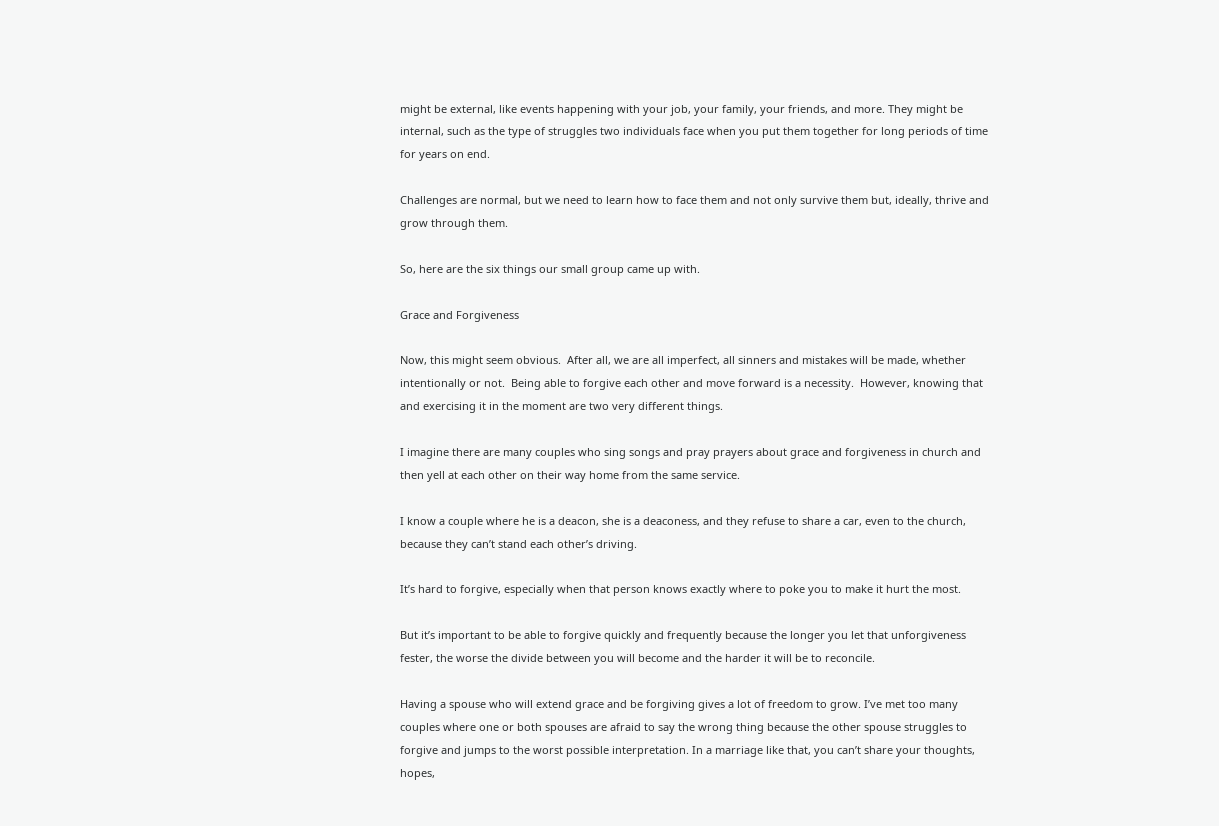might be external, like events happening with your job, your family, your friends, and more. They might be internal, such as the type of struggles two individuals face when you put them together for long periods of time for years on end.

Challenges are normal, but we need to learn how to face them and not only survive them but, ideally, thrive and grow through them.

So, here are the six things our small group came up with.

Grace and Forgiveness

Now, this might seem obvious.  After all, we are all imperfect, all sinners and mistakes will be made, whether intentionally or not.  Being able to forgive each other and move forward is a necessity.  However, knowing that and exercising it in the moment are two very different things.

I imagine there are many couples who sing songs and pray prayers about grace and forgiveness in church and then yell at each other on their way home from the same service.

I know a couple where he is a deacon, she is a deaconess, and they refuse to share a car, even to the church, because they can’t stand each other’s driving.

It’s hard to forgive, especially when that person knows exactly where to poke you to make it hurt the most.

But it’s important to be able to forgive quickly and frequently because the longer you let that unforgiveness fester, the worse the divide between you will become and the harder it will be to reconcile.

Having a spouse who will extend grace and be forgiving gives a lot of freedom to grow. I’ve met too many couples where one or both spouses are afraid to say the wrong thing because the other spouse struggles to forgive and jumps to the worst possible interpretation. In a marriage like that, you can’t share your thoughts, hopes,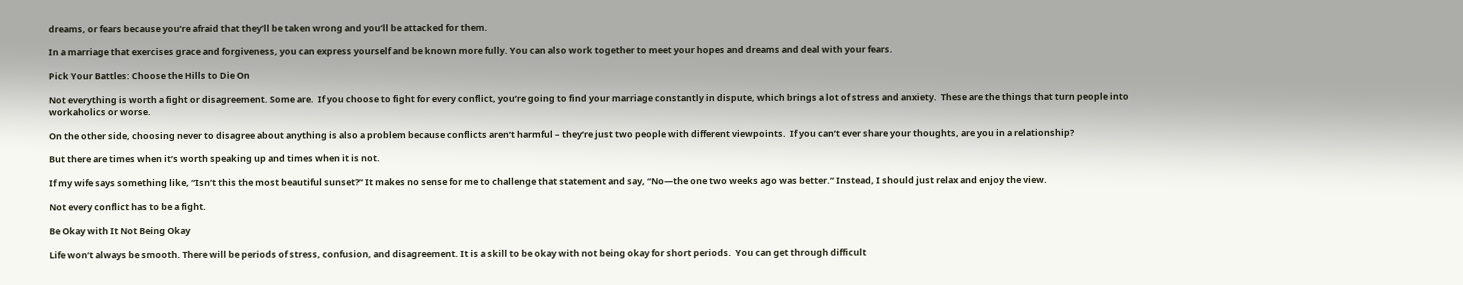dreams, or fears because you’re afraid that they’ll be taken wrong and you’ll be attacked for them.

In a marriage that exercises grace and forgiveness, you can express yourself and be known more fully. You can also work together to meet your hopes and dreams and deal with your fears.

Pick Your Battles: Choose the Hills to Die On

Not everything is worth a fight or disagreement. Some are.  If you choose to fight for every conflict, you’re going to find your marriage constantly in dispute, which brings a lot of stress and anxiety.  These are the things that turn people into workaholics or worse.

On the other side, choosing never to disagree about anything is also a problem because conflicts aren’t harmful – they’re just two people with different viewpoints.  If you can’t ever share your thoughts, are you in a relationship?

But there are times when it’s worth speaking up and times when it is not.

If my wife says something like, “Isn’t this the most beautiful sunset?” It makes no sense for me to challenge that statement and say, “No—the one two weeks ago was better.” Instead, I should just relax and enjoy the view.

Not every conflict has to be a fight.

Be Okay with It Not Being Okay

Life won’t always be smooth. There will be periods of stress, confusion, and disagreement. It is a skill to be okay with not being okay for short periods.  You can get through difficult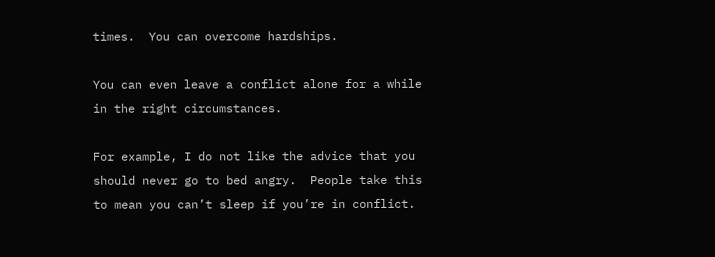times.  You can overcome hardships.

You can even leave a conflict alone for a while in the right circumstances.

For example, I do not like the advice that you should never go to bed angry.  People take this to mean you can’t sleep if you’re in conflict.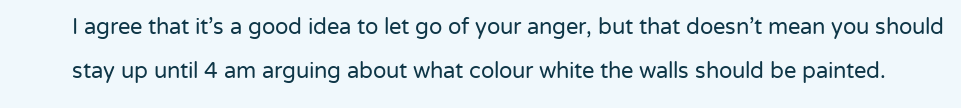I agree that it’s a good idea to let go of your anger, but that doesn’t mean you should stay up until 4 am arguing about what colour white the walls should be painted.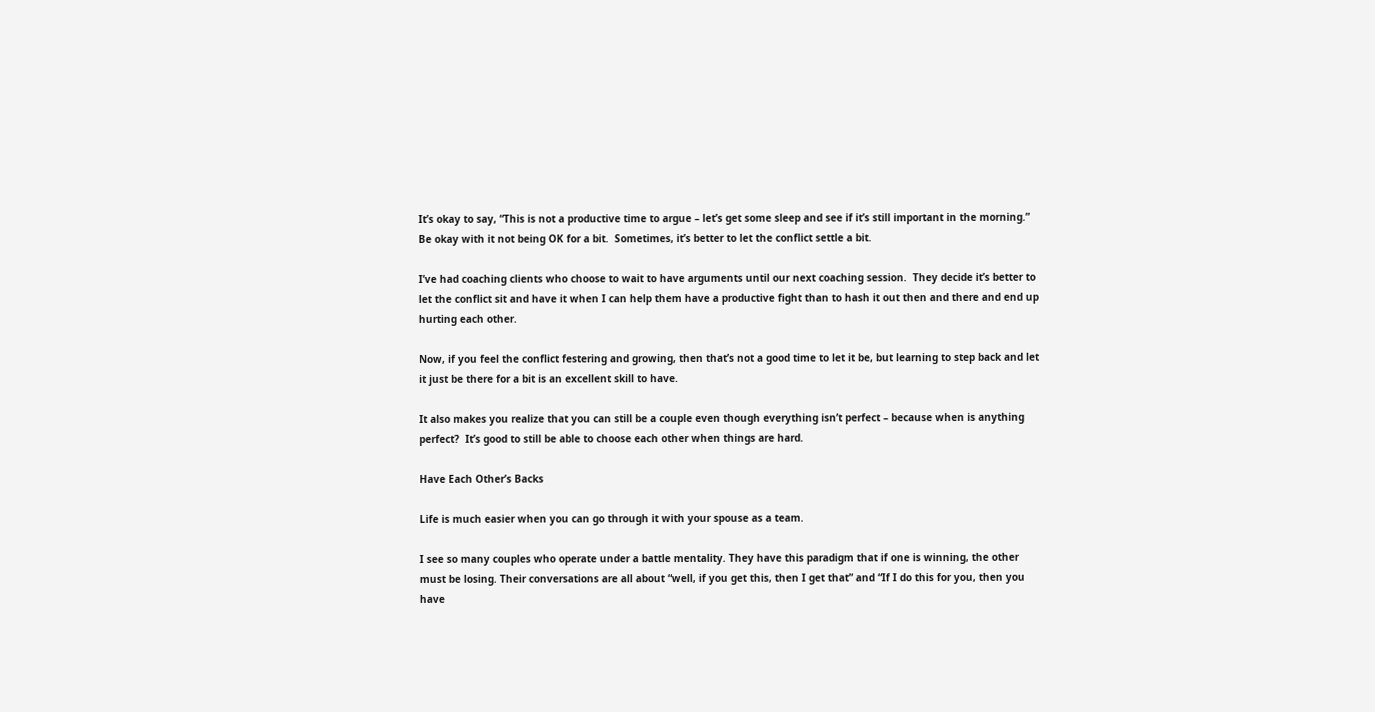It’s okay to say, “This is not a productive time to argue – let’s get some sleep and see if it’s still important in the morning.”  Be okay with it not being OK for a bit.  Sometimes, it’s better to let the conflict settle a bit.

I’ve had coaching clients who choose to wait to have arguments until our next coaching session.  They decide it’s better to let the conflict sit and have it when I can help them have a productive fight than to hash it out then and there and end up hurting each other.

Now, if you feel the conflict festering and growing, then that’s not a good time to let it be, but learning to step back and let it just be there for a bit is an excellent skill to have.

It also makes you realize that you can still be a couple even though everything isn’t perfect – because when is anything perfect?  It’s good to still be able to choose each other when things are hard.

Have Each Other’s Backs

Life is much easier when you can go through it with your spouse as a team.

I see so many couples who operate under a battle mentality. They have this paradigm that if one is winning, the other must be losing. Their conversations are all about “well, if you get this, then I get that” and “If I do this for you, then you have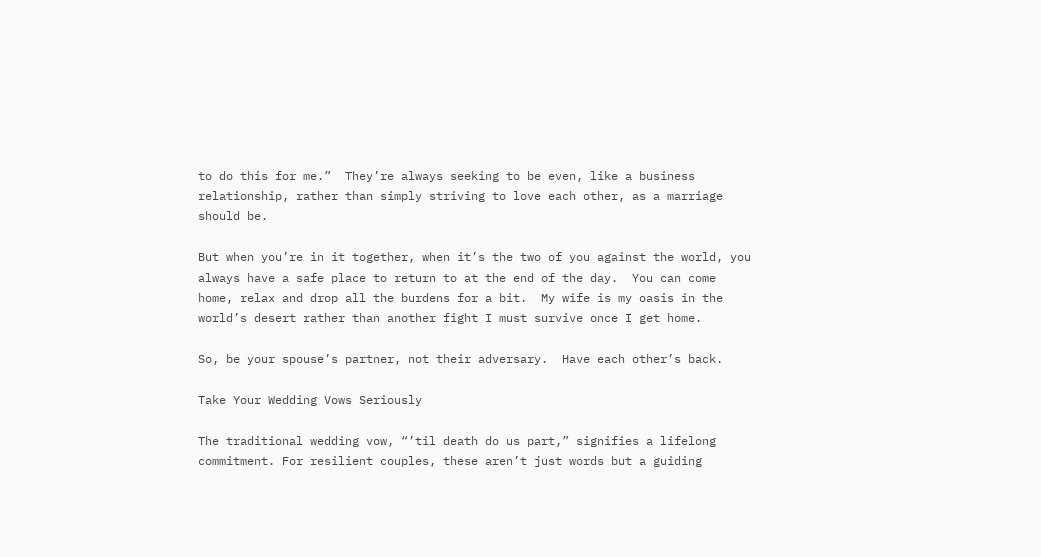to do this for me.”  They’re always seeking to be even, like a business relationship, rather than simply striving to love each other, as a marriage should be.

But when you’re in it together, when it’s the two of you against the world, you always have a safe place to return to at the end of the day.  You can come home, relax and drop all the burdens for a bit.  My wife is my oasis in the world’s desert rather than another fight I must survive once I get home.

So, be your spouse’s partner, not their adversary.  Have each other’s back.

Take Your Wedding Vows Seriously

The traditional wedding vow, “’til death do us part,” signifies a lifelong commitment. For resilient couples, these aren’t just words but a guiding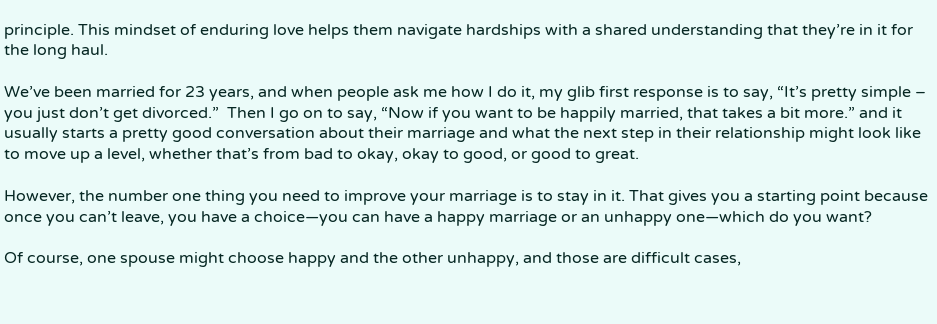principle. This mindset of enduring love helps them navigate hardships with a shared understanding that they’re in it for the long haul.

We’ve been married for 23 years, and when people ask me how I do it, my glib first response is to say, “It’s pretty simple – you just don’t get divorced.”  Then I go on to say, “Now if you want to be happily married, that takes a bit more.” and it usually starts a pretty good conversation about their marriage and what the next step in their relationship might look like to move up a level, whether that’s from bad to okay, okay to good, or good to great.

However, the number one thing you need to improve your marriage is to stay in it. That gives you a starting point because once you can’t leave, you have a choice—you can have a happy marriage or an unhappy one—which do you want?

Of course, one spouse might choose happy and the other unhappy, and those are difficult cases,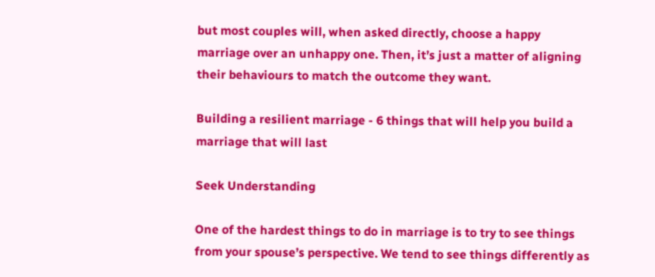but most couples will, when asked directly, choose a happy marriage over an unhappy one. Then, it’s just a matter of aligning their behaviours to match the outcome they want.

Building a resilient marriage - 6 things that will help you build a marriage that will last

Seek Understanding

One of the hardest things to do in marriage is to try to see things from your spouse’s perspective. We tend to see things differently as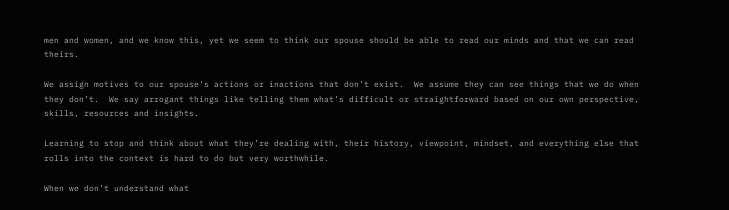men and women, and we know this, yet we seem to think our spouse should be able to read our minds and that we can read theirs.

We assign motives to our spouse’s actions or inactions that don’t exist.  We assume they can see things that we do when they don’t.  We say arrogant things like telling them what’s difficult or straightforward based on our own perspective, skills, resources and insights.

Learning to stop and think about what they’re dealing with, their history, viewpoint, mindset, and everything else that rolls into the context is hard to do but very worthwhile.

When we don’t understand what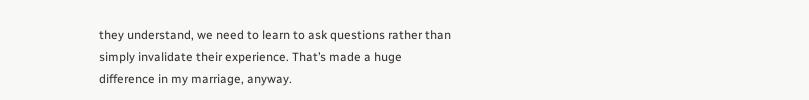they understand, we need to learn to ask questions rather than simply invalidate their experience. That’s made a huge difference in my marriage, anyway.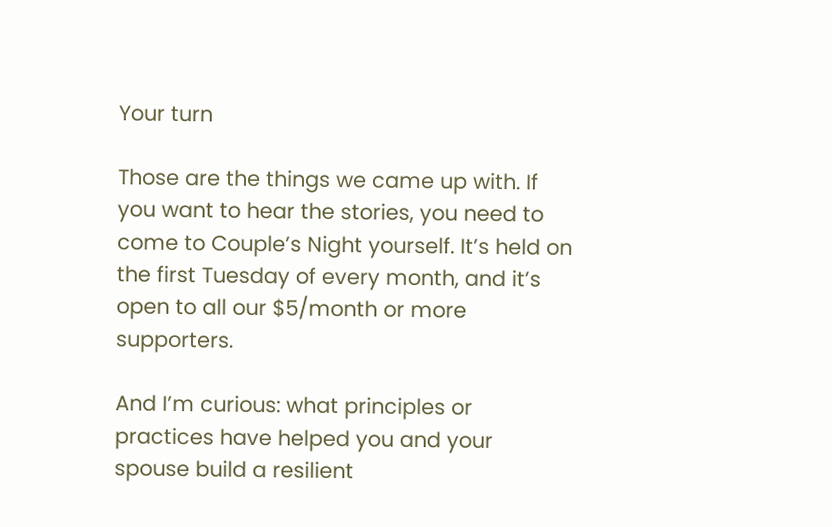Your turn

Those are the things we came up with. If you want to hear the stories, you need to come to Couple’s Night yourself. It’s held on the first Tuesday of every month, and it’s open to all our $5/month or more supporters.

And I’m curious: what principles or practices have helped you and your spouse build a resilient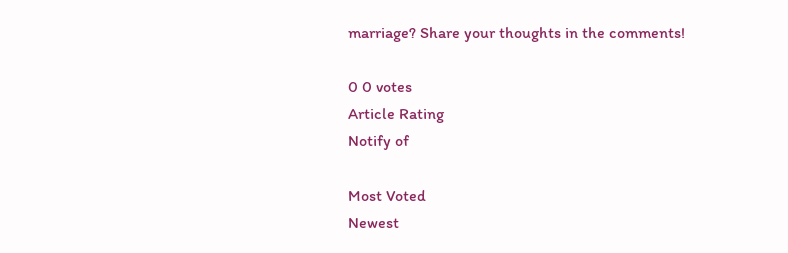marriage? Share your thoughts in the comments!

0 0 votes
Article Rating
Notify of

Most Voted
Newest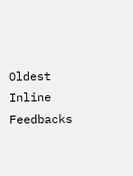Oldest
Inline Feedbacks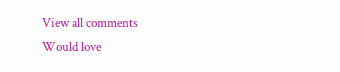View all comments
Would love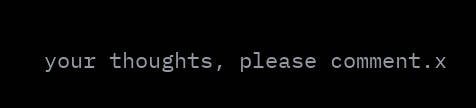your thoughts, please comment.x